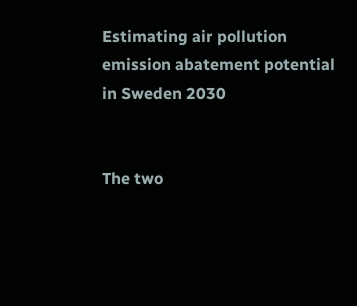Estimating air pollution emission abatement potential in Sweden 2030


The two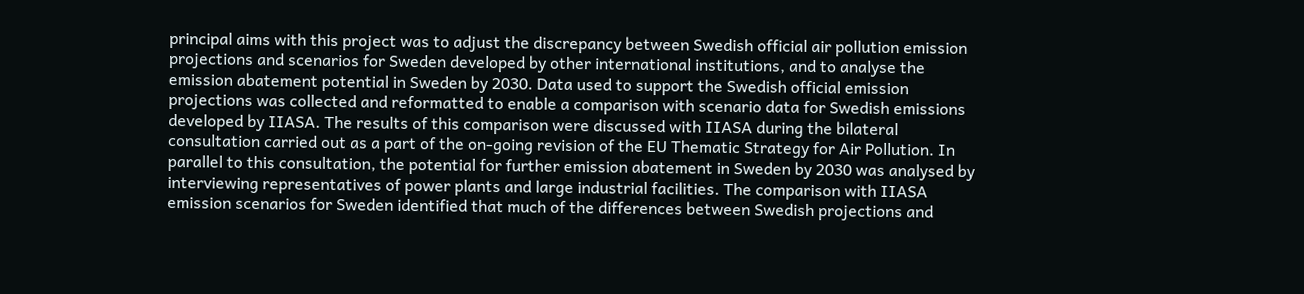principal aims with this project was to adjust the discrepancy between Swedish official air pollution emission projections and scenarios for Sweden developed by other international institutions, and to analyse the emission abatement potential in Sweden by 2030. Data used to support the Swedish official emission projections was collected and reformatted to enable a comparison with scenario data for Swedish emissions developed by IIASA. The results of this comparison were discussed with IIASA during the bilateral consultation carried out as a part of the on-going revision of the EU Thematic Strategy for Air Pollution. In parallel to this consultation, the potential for further emission abatement in Sweden by 2030 was analysed by interviewing representatives of power plants and large industrial facilities. The comparison with IIASA emission scenarios for Sweden identified that much of the differences between Swedish projections and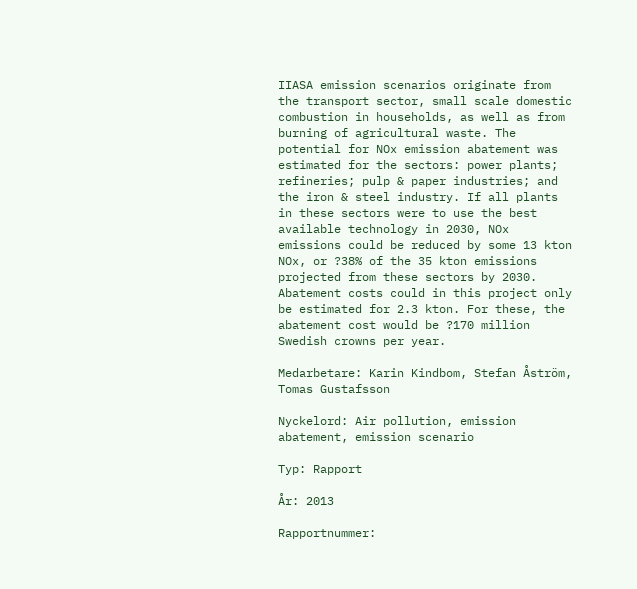IIASA emission scenarios originate from the transport sector, small scale domestic combustion in households, as well as from burning of agricultural waste. The potential for NOx emission abatement was estimated for the sectors: power plants; refineries; pulp & paper industries; and the iron & steel industry. If all plants in these sectors were to use the best available technology in 2030, NOx emissions could be reduced by some 13 kton NOx, or ?38% of the 35 kton emissions projected from these sectors by 2030. Abatement costs could in this project only be estimated for 2.3 kton. For these, the abatement cost would be ?170 million Swedish crowns per year.

Medarbetare: Karin Kindbom, Stefan Åström, Tomas Gustafsson

Nyckelord: Air pollution, emission abatement, emission scenario

Typ: Rapport

År: 2013

Rapportnummer: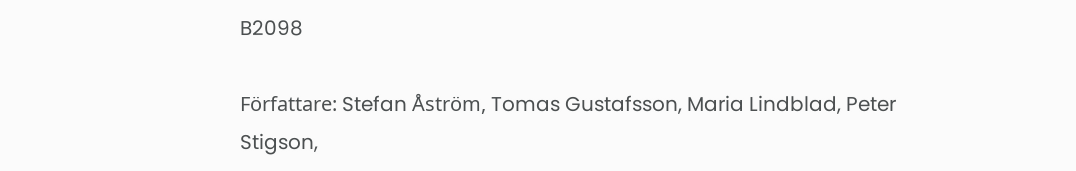B2098

Författare: Stefan Åström, Tomas Gustafsson, Maria Lindblad, Peter Stigson,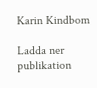Karin Kindbom

Ladda ner publikation